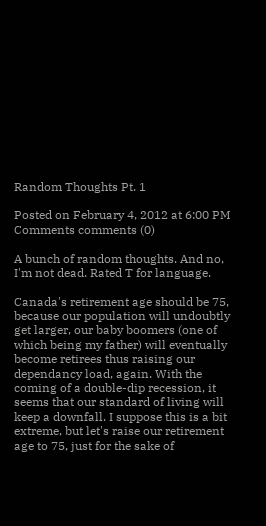Random Thoughts Pt. 1

Posted on February 4, 2012 at 6:00 PM Comments comments (0)

A bunch of random thoughts. And no, I'm not dead. Rated T for language.

Canada's retirement age should be 75, because our population will undoubtly get larger, our baby boomers (one of which being my father) will eventually become retirees thus raising our dependancy load, again. With the coming of a double-dip recession, it seems that our standard of living will keep a downfall. I suppose this is a bit extreme, but let's raise our retirement age to 75, just for the sake of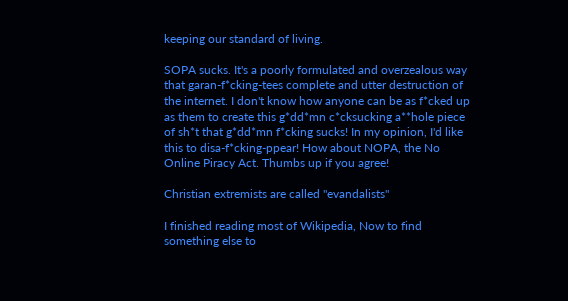keeping our standard of living.

SOPA sucks. It's a poorly formulated and overzealous way that garan-f*cking-tees complete and utter destruction of the internet. I don't know how anyone can be as f*cked up as them to create this g*dd*mn c*cksucking a**hole piece of sh*t that g*dd*mn f*cking sucks! In my opinion, I'd like this to disa-f*cking-ppear! How about NOPA, the No Online Piracy Act. Thumbs up if you agree!

Christian extremists are called "evandalists"

I finished reading most of Wikipedia, Now to find something else to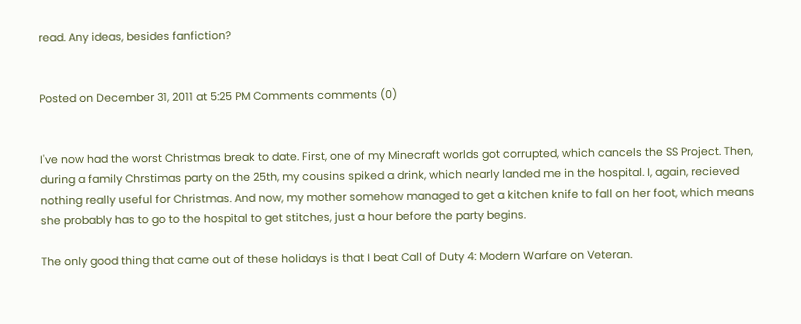read. Any ideas, besides fanfiction?


Posted on December 31, 2011 at 5:25 PM Comments comments (0)


I've now had the worst Christmas break to date. First, one of my Minecraft worlds got corrupted, which cancels the SS Project. Then, during a family Chrstimas party on the 25th, my cousins spiked a drink, which nearly landed me in the hospital. I, again, recieved nothing really useful for Christmas. And now, my mother somehow managed to get a kitchen knife to fall on her foot, which means she probably has to go to the hospital to get stitches, just a hour before the party begins.

The only good thing that came out of these holidays is that I beat Call of Duty 4: Modern Warfare on Veteran.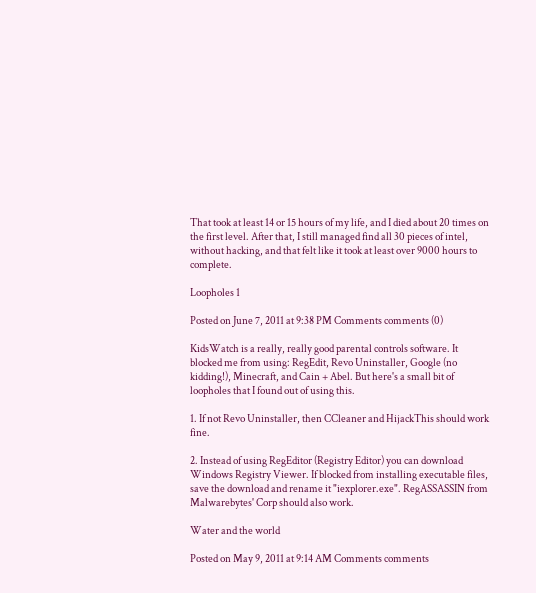That took at least 14 or 15 hours of my life, and I died about 20 times on the first level. After that, I still managed find all 30 pieces of intel, without hacking, and that felt like it took at least over 9000 hours to complete.

Loopholes 1

Posted on June 7, 2011 at 9:38 PM Comments comments (0)

KidsWatch is a really, really good parental controls software. It blocked me from using: RegEdit, Revo Uninstaller, Google (no kidding!), Minecraft, and Cain + Abel. But here's a small bit of loopholes that I found out of using this.

1. If not Revo Uninstaller, then CCleaner and HijackThis should work fine.

2. Instead of using RegEditor (Registry Editor) you can download Windows Registry Viewer. If blocked from installing executable files, save the download and rename it "iexplorer.exe". RegASSASSIN from Malwarebytes' Corp should also work.

Water and the world

Posted on May 9, 2011 at 9:14 AM Comments comments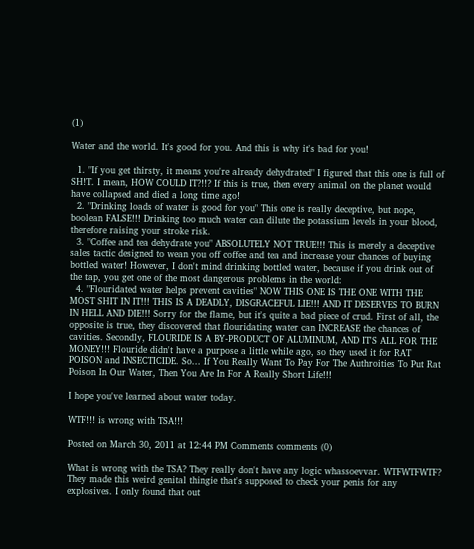(1)

Water and the world. It's good for you. And this is why it's bad for you!

  1. "If you get thirsty, it means you're already dehydrated" I figured that this one is full of SH!T. I mean, HOW COULD IT?!!? If this is true, then every animal on the planet would have collapsed and died a long time ago!
  2. "Drinking loads of water is good for you" This one is really deceptive, but nope, boolean FALSE!!! Drinking too much water can dilute the potassium levels in your blood, therefore raising your stroke risk.
  3. "Coffee and tea dehydrate you" ABSOLUTELY NOT TRUE!!! This is merely a deceptive sales tactic designed to wean you off coffee and tea and increase your chances of buying bottled water! However, I don't mind drinking bottled water, because if you drink out of the tap, you get one of the most dangerous problems in the world:
  4. "Flouridated water helps prevent cavities" NOW THIS ONE IS THE ONE WITH THE MOST SHIT IN IT!!! THIS IS A DEADLY, DISGRACEFUL LIE!!! AND IT DESERVES TO BURN IN HELL AND DIE!!! Sorry for the flame, but it's quite a bad piece of crud. First of all, the opposite is true, they discovered that flouridating water can INCREASE the chances of cavities. Secondly, FLOURIDE IS A BY-PRODUCT OF ALUMINUM, AND IT'S ALL FOR THE MONEY!!! Flouride didn't have a purpose a little while ago, so they used it for RAT POISON and INSECTICIDE. So... If You Really Want To Pay For The Authroities To Put Rat Poison In Our Water, Then You Are In For A Really Short Life!!!

I hope you've learned about water today.

WTF!!! is wrong with TSA!!!

Posted on March 30, 2011 at 12:44 PM Comments comments (0)

What is wrong with the TSA? They really don't have any logic whassoevvar. WTFWTFWTF? They made this weird genital thingie that's supposed to check your penis for any explosives. I only found that out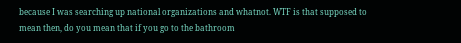because I was searching up national organizations and whatnot. WTF is that supposed to mean then, do you mean that if you go to the bathroom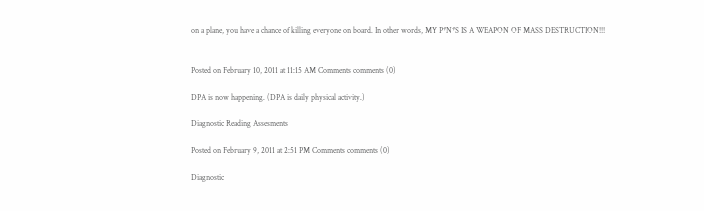on a plane, you have a chance of killing everyone on board. In other words, MY P*N*S IS A WEAPON OF MASS DESTRUCTION!!!


Posted on February 10, 2011 at 11:15 AM Comments comments (0)

DPA is now happening. (DPA is daily physical activity.)

Diagnostic Reading Assesments

Posted on February 9, 2011 at 2:51 PM Comments comments (0)

Diagnostic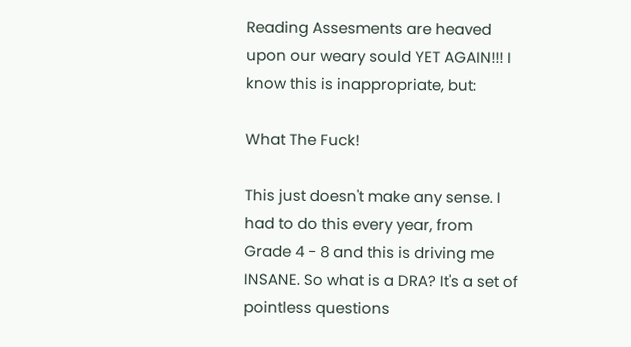Reading Assesments are heaved upon our weary sould YET AGAIN!!! I know this is inappropriate, but:

What The Fuck!

This just doesn't make any sense. I had to do this every year, from Grade 4 - 8 and this is driving me INSANE. So what is a DRA? It's a set of pointless questions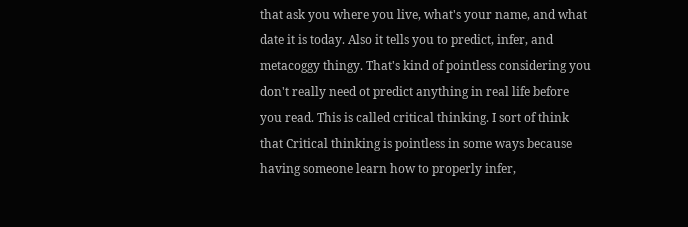that ask you where you live, what's your name, and what date it is today. Also it tells you to predict, infer, and metacoggy thingy. That's kind of pointless considering you don't really need ot predict anything in real life before you read. This is called critical thinking. I sort of think that Critical thinking is pointless in some ways because having someone learn how to properly infer,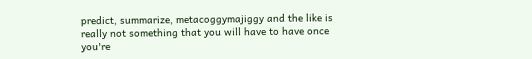predict, summarize, metacoggymajiggy and the like is really not something that you will have to have once you're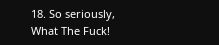18. So seriously, What The Fuck!